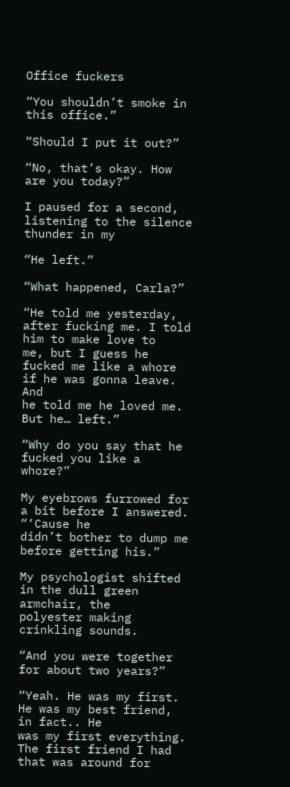Office fuckers

“You shouldn’t smoke in this office.”

“Should I put it out?”

“No, that’s okay. How are you today?”

I paused for a second, listening to the silence thunder in my

“He left.”

“What happened, Carla?”

“He told me yesterday, after fucking me. I told him to make love to
me, but I guess he fucked me like a whore if he was gonna leave. And
he told me he loved me. But he… left.”

“Why do you say that he fucked you like a whore?”

My eyebrows furrowed for a bit before I answered. “‘Cause he
didn’t bother to dump me before getting his.”

My psychologist shifted in the dull green armchair, the
polyester making crinkling sounds.

“And you were together for about two years?”

“Yeah. He was my first. He was my best friend, in fact.. He
was my first everything. The first friend I had that was around for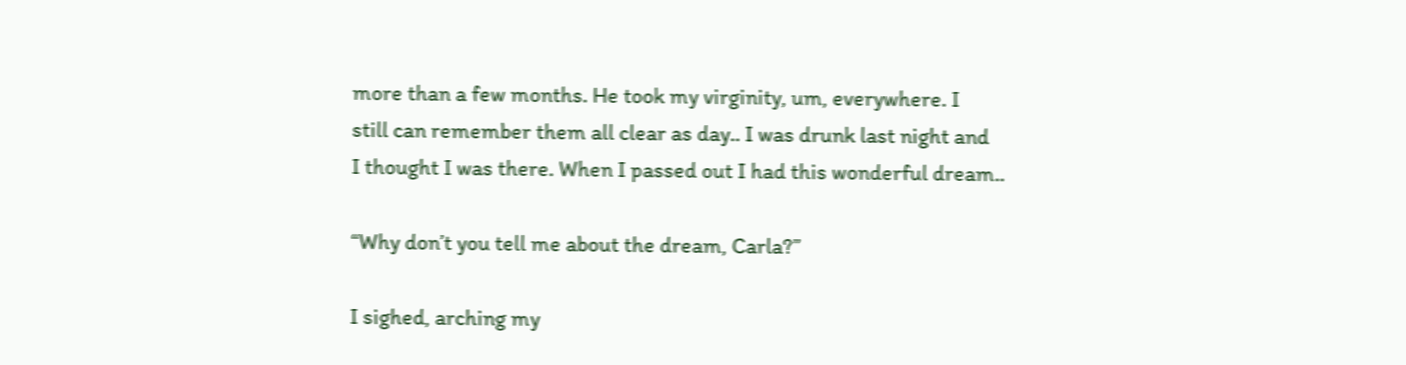more than a few months. He took my virginity, um, everywhere. I
still can remember them all clear as day.. I was drunk last night and
I thought I was there. When I passed out I had this wonderful dream..

“Why don’t you tell me about the dream, Carla?”

I sighed, arching my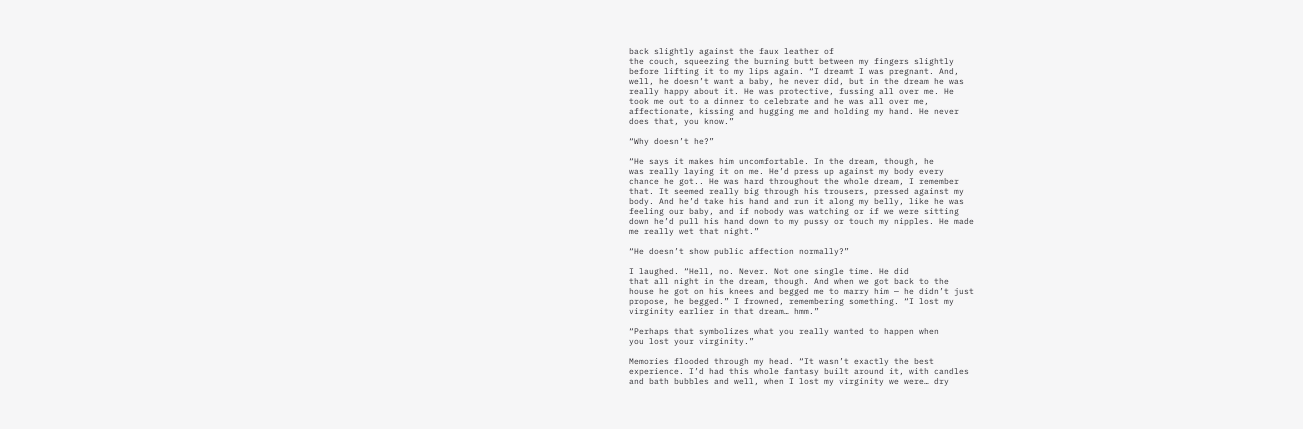back slightly against the faux leather of
the couch, squeezing the burning butt between my fingers slightly
before lifting it to my lips again. “I dreamt I was pregnant. And,
well, he doesn’t want a baby, he never did, but in the dream he was
really happy about it. He was protective, fussing all over me. He
took me out to a dinner to celebrate and he was all over me,
affectionate, kissing and hugging me and holding my hand. He never
does that, you know.”

“Why doesn’t he?”

“He says it makes him uncomfortable. In the dream, though, he
was really laying it on me. He’d press up against my body every
chance he got.. He was hard throughout the whole dream, I remember
that. It seemed really big through his trousers, pressed against my
body. And he’d take his hand and run it along my belly, like he was
feeling our baby, and if nobody was watching or if we were sitting
down he’d pull his hand down to my pussy or touch my nipples. He made
me really wet that night.”

“He doesn’t show public affection normally?”

I laughed. “Hell, no. Never. Not one single time. He did
that all night in the dream, though. And when we got back to the
house he got on his knees and begged me to marry him — he didn’t just
propose, he begged.” I frowned, remembering something. “I lost my
virginity earlier in that dream… hmm.”

“Perhaps that symbolizes what you really wanted to happen when
you lost your virginity.”

Memories flooded through my head. “It wasn’t exactly the best
experience. I’d had this whole fantasy built around it, with candles
and bath bubbles and well, when I lost my virginity we were… dry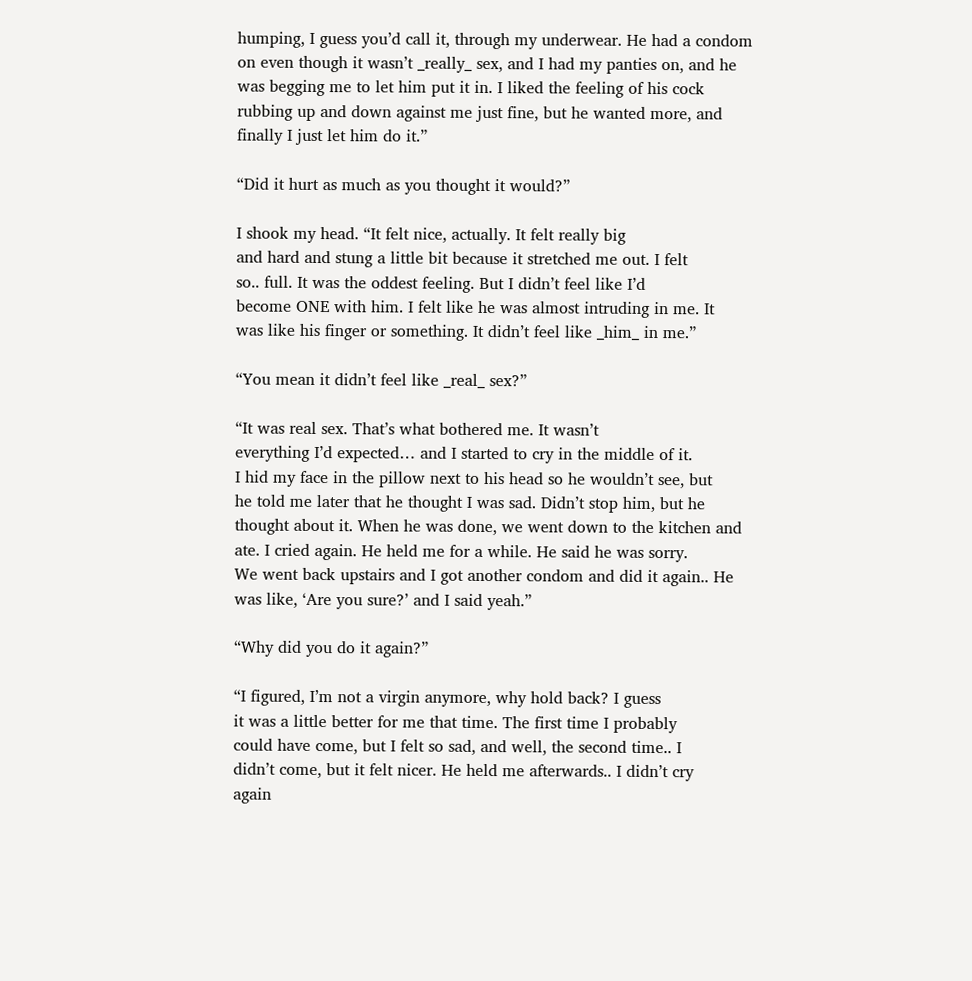humping, I guess you’d call it, through my underwear. He had a condom
on even though it wasn’t _really_ sex, and I had my panties on, and he
was begging me to let him put it in. I liked the feeling of his cock
rubbing up and down against me just fine, but he wanted more, and
finally I just let him do it.”

“Did it hurt as much as you thought it would?”

I shook my head. “It felt nice, actually. It felt really big
and hard and stung a little bit because it stretched me out. I felt
so.. full. It was the oddest feeling. But I didn’t feel like I’d
become ONE with him. I felt like he was almost intruding in me. It
was like his finger or something. It didn’t feel like _him_ in me.”

“You mean it didn’t feel like _real_ sex?”

“It was real sex. That’s what bothered me. It wasn’t
everything I’d expected… and I started to cry in the middle of it.
I hid my face in the pillow next to his head so he wouldn’t see, but
he told me later that he thought I was sad. Didn’t stop him, but he
thought about it. When he was done, we went down to the kitchen and
ate. I cried again. He held me for a while. He said he was sorry.
We went back upstairs and I got another condom and did it again.. He
was like, ‘Are you sure?’ and I said yeah.”

“Why did you do it again?”

“I figured, I’m not a virgin anymore, why hold back? I guess
it was a little better for me that time. The first time I probably
could have come, but I felt so sad, and well, the second time.. I
didn’t come, but it felt nicer. He held me afterwards.. I didn’t cry
again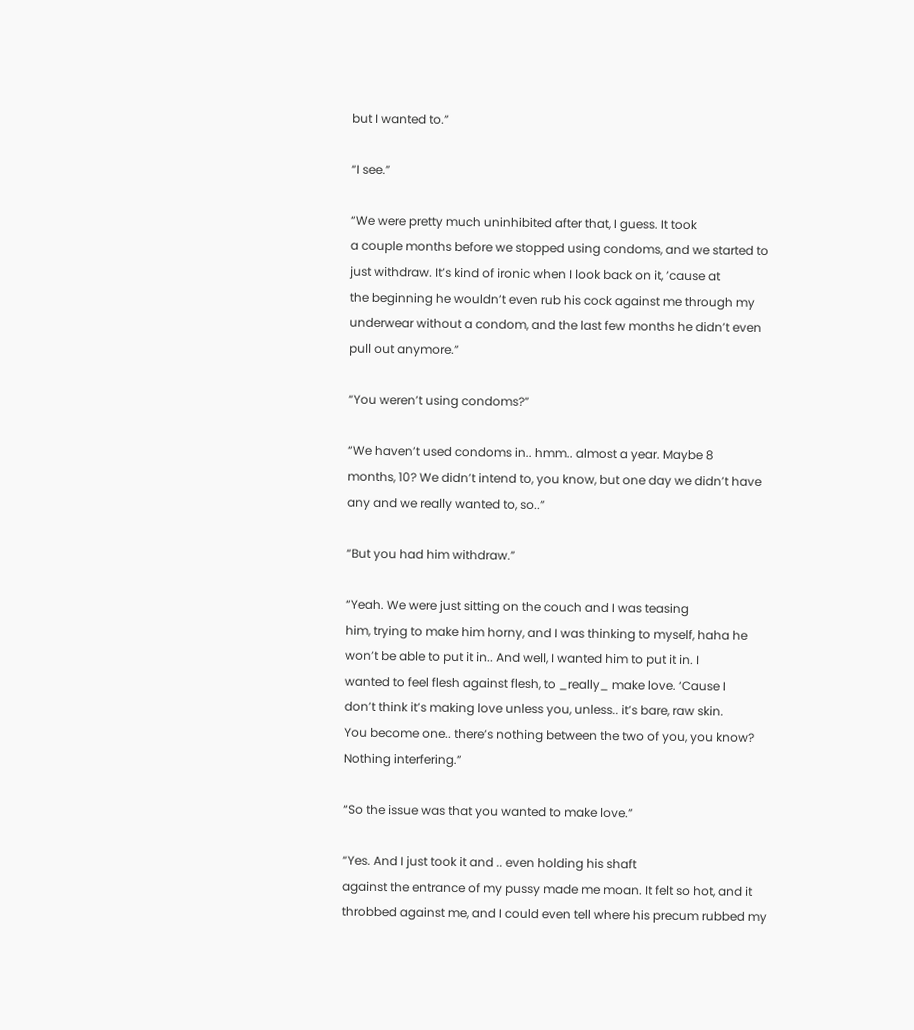but I wanted to.”

“I see.”

“We were pretty much uninhibited after that, I guess. It took
a couple months before we stopped using condoms, and we started to
just withdraw. It’s kind of ironic when I look back on it, ’cause at
the beginning he wouldn’t even rub his cock against me through my
underwear without a condom, and the last few months he didn’t even
pull out anymore.”

“You weren’t using condoms?”

“We haven’t used condoms in.. hmm.. almost a year. Maybe 8
months, 10? We didn’t intend to, you know, but one day we didn’t have
any and we really wanted to, so..”

“But you had him withdraw.”

“Yeah. We were just sitting on the couch and I was teasing
him, trying to make him horny, and I was thinking to myself, haha he
won’t be able to put it in.. And well, I wanted him to put it in. I
wanted to feel flesh against flesh, to _really_ make love. ‘Cause I
don’t think it’s making love unless you, unless.. it’s bare, raw skin.
You become one.. there’s nothing between the two of you, you know?
Nothing interfering.”

“So the issue was that you wanted to make love.”

“Yes. And I just took it and .. even holding his shaft
against the entrance of my pussy made me moan. It felt so hot, and it
throbbed against me, and I could even tell where his precum rubbed my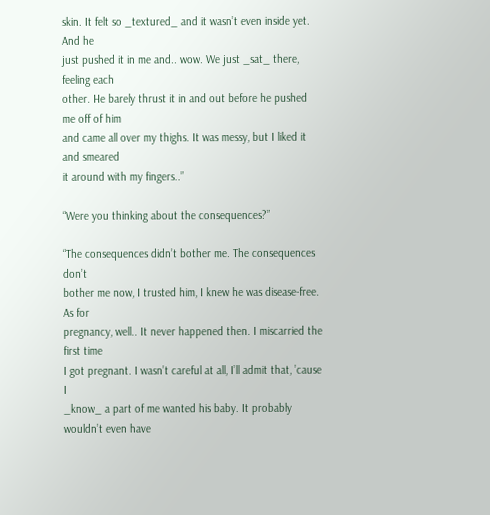skin. It felt so _textured_ and it wasn’t even inside yet. And he
just pushed it in me and.. wow. We just _sat_ there, feeling each
other. He barely thrust it in and out before he pushed me off of him
and came all over my thighs. It was messy, but I liked it and smeared
it around with my fingers..”

“Were you thinking about the consequences?”

“The consequences didn’t bother me. The consequences don’t
bother me now, I trusted him, I knew he was disease-free. As for
pregnancy, well.. It never happened then. I miscarried the first time
I got pregnant. I wasn’t careful at all, I’ll admit that, ’cause I
_know_ a part of me wanted his baby. It probably wouldn’t even have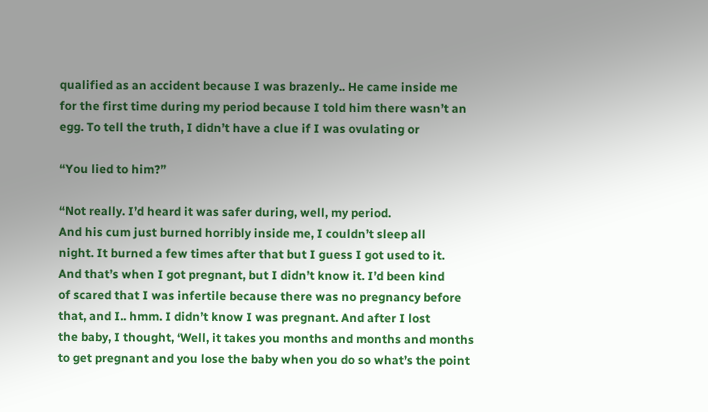qualified as an accident because I was brazenly.. He came inside me
for the first time during my period because I told him there wasn’t an
egg. To tell the truth, I didn’t have a clue if I was ovulating or

“You lied to him?”

“Not really. I’d heard it was safer during, well, my period.
And his cum just burned horribly inside me, I couldn’t sleep all
night. It burned a few times after that but I guess I got used to it.
And that’s when I got pregnant, but I didn’t know it. I’d been kind
of scared that I was infertile because there was no pregnancy before
that, and I.. hmm. I didn’t know I was pregnant. And after I lost
the baby, I thought, ‘Well, it takes you months and months and months
to get pregnant and you lose the baby when you do so what’s the point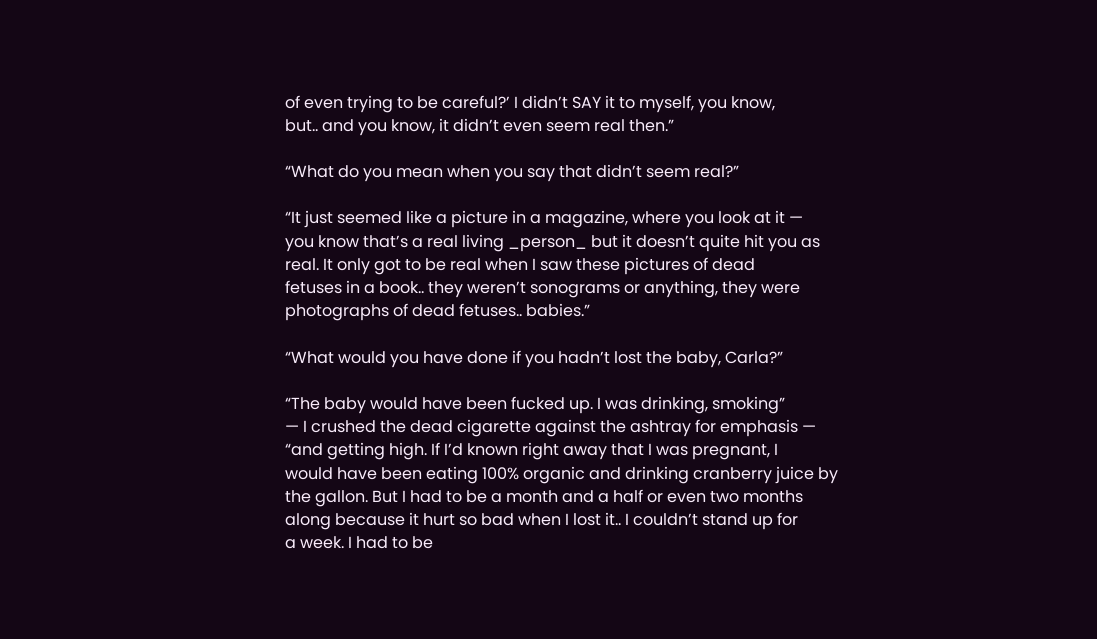of even trying to be careful?’ I didn’t SAY it to myself, you know,
but.. and you know, it didn’t even seem real then.”

“What do you mean when you say that didn’t seem real?”

“It just seemed like a picture in a magazine, where you look at it —
you know that’s a real living _person_ but it doesn’t quite hit you as
real. It only got to be real when I saw these pictures of dead
fetuses in a book.. they weren’t sonograms or anything, they were
photographs of dead fetuses.. babies.”

“What would you have done if you hadn’t lost the baby, Carla?”

“The baby would have been fucked up. I was drinking, smoking”
— I crushed the dead cigarette against the ashtray for emphasis —
“and getting high. If I’d known right away that I was pregnant, I
would have been eating 100% organic and drinking cranberry juice by
the gallon. But I had to be a month and a half or even two months
along because it hurt so bad when I lost it.. I couldn’t stand up for
a week. I had to be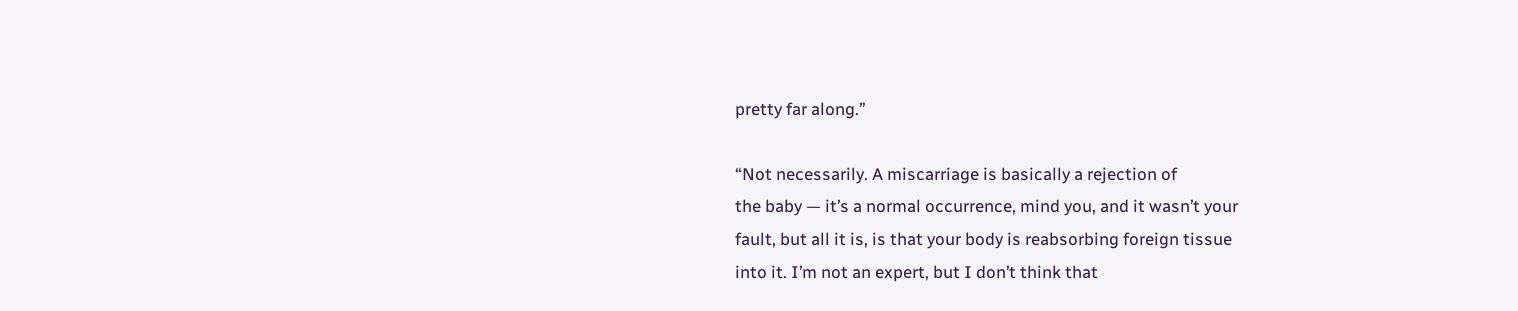pretty far along.”

“Not necessarily. A miscarriage is basically a rejection of
the baby — it’s a normal occurrence, mind you, and it wasn’t your
fault, but all it is, is that your body is reabsorbing foreign tissue
into it. I’m not an expert, but I don’t think that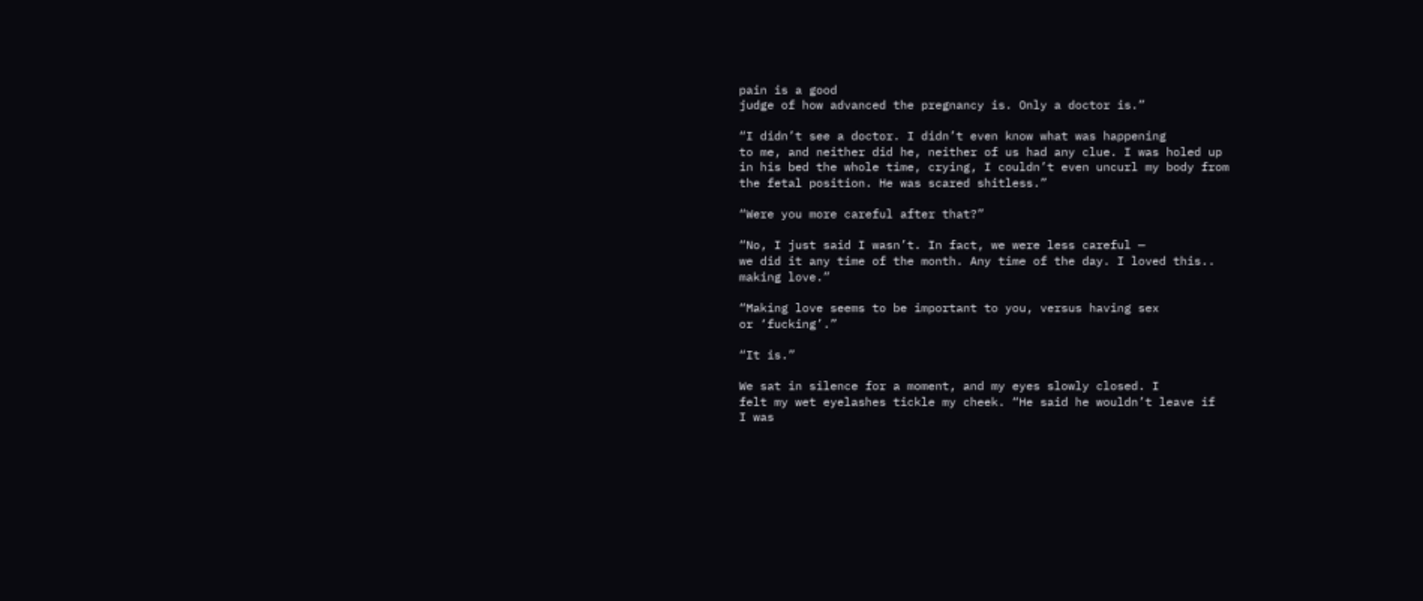pain is a good
judge of how advanced the pregnancy is. Only a doctor is.”

“I didn’t see a doctor. I didn’t even know what was happening
to me, and neither did he, neither of us had any clue. I was holed up
in his bed the whole time, crying, I couldn’t even uncurl my body from
the fetal position. He was scared shitless.”

“Were you more careful after that?”

“No, I just said I wasn’t. In fact, we were less careful —
we did it any time of the month. Any time of the day. I loved this..
making love.”

“Making love seems to be important to you, versus having sex
or ‘fucking’.”

“It is.”

We sat in silence for a moment, and my eyes slowly closed. I
felt my wet eyelashes tickle my cheek. “He said he wouldn’t leave if
I was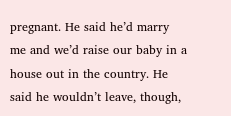pregnant. He said he’d marry me and we’d raise our baby in a
house out in the country. He said he wouldn’t leave, though,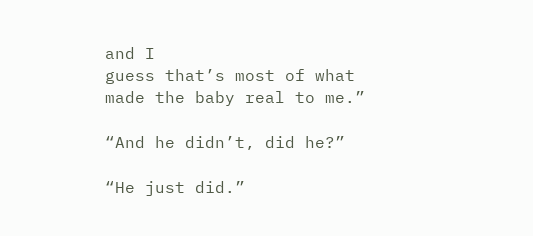and I
guess that’s most of what made the baby real to me.”

“And he didn’t, did he?”

“He just did.”